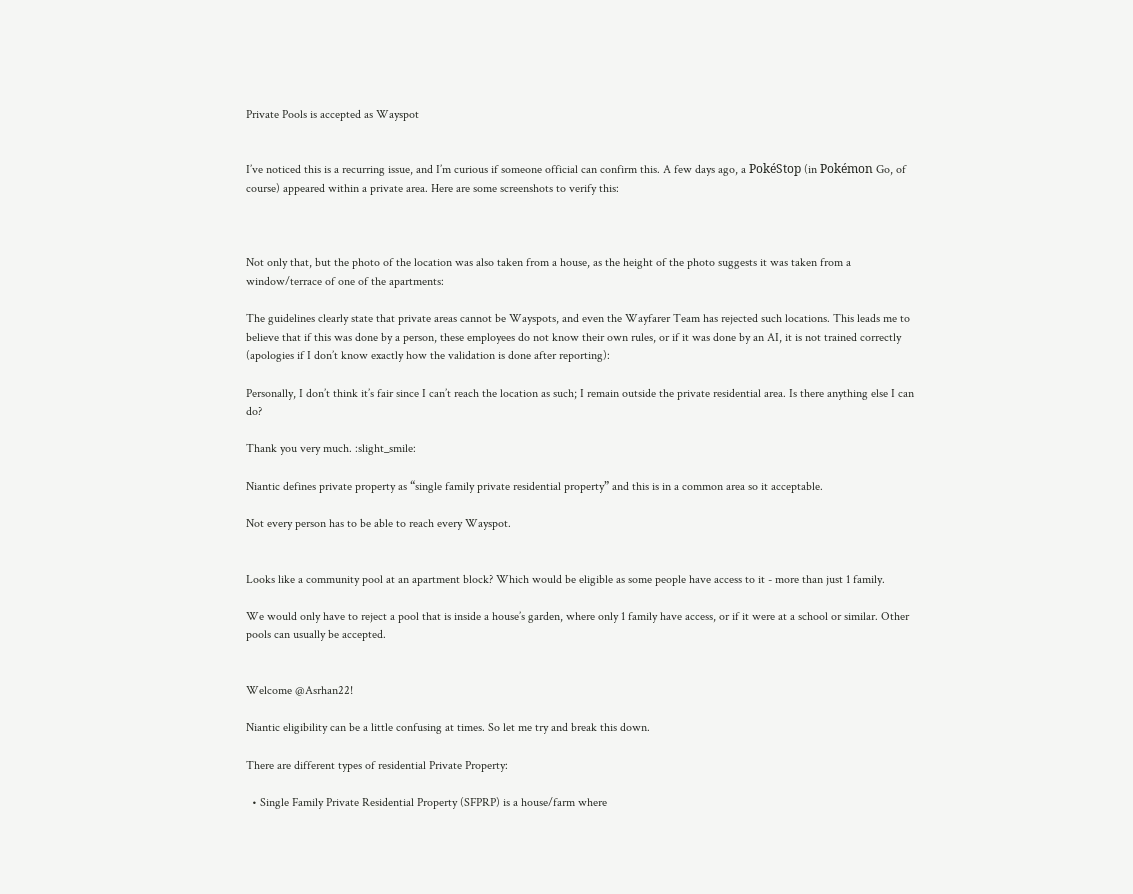Private Pools is accepted as Wayspot


I’ve noticed this is a recurring issue, and I’m curious if someone official can confirm this. A few days ago, a PokéStop (in Pokémon Go, of course) appeared within a private area. Here are some screenshots to verify this:



Not only that, but the photo of the location was also taken from a house, as the height of the photo suggests it was taken from a window/terrace of one of the apartments:

The guidelines clearly state that private areas cannot be Wayspots, and even the Wayfarer Team has rejected such locations. This leads me to believe that if this was done by a person, these employees do not know their own rules, or if it was done by an AI, it is not trained correctly (apologies if I don’t know exactly how the validation is done after reporting):

Personally, I don’t think it’s fair since I can’t reach the location as such; I remain outside the private residential area. Is there anything else I can do?

Thank you very much. :slight_smile:

Niantic defines private property as “single family private residential property” and this is in a common area so it acceptable.

Not every person has to be able to reach every Wayspot.


Looks like a community pool at an apartment block? Which would be eligible as some people have access to it - more than just 1 family.

We would only have to reject a pool that is inside a house’s garden, where only 1 family have access, or if it were at a school or similar. Other pools can usually be accepted.


Welcome @Asrhan22!

Niantic eligibility can be a little confusing at times. So let me try and break this down.

There are different types of residential Private Property:

  • Single Family Private Residential Property (SFPRP) is a house/farm where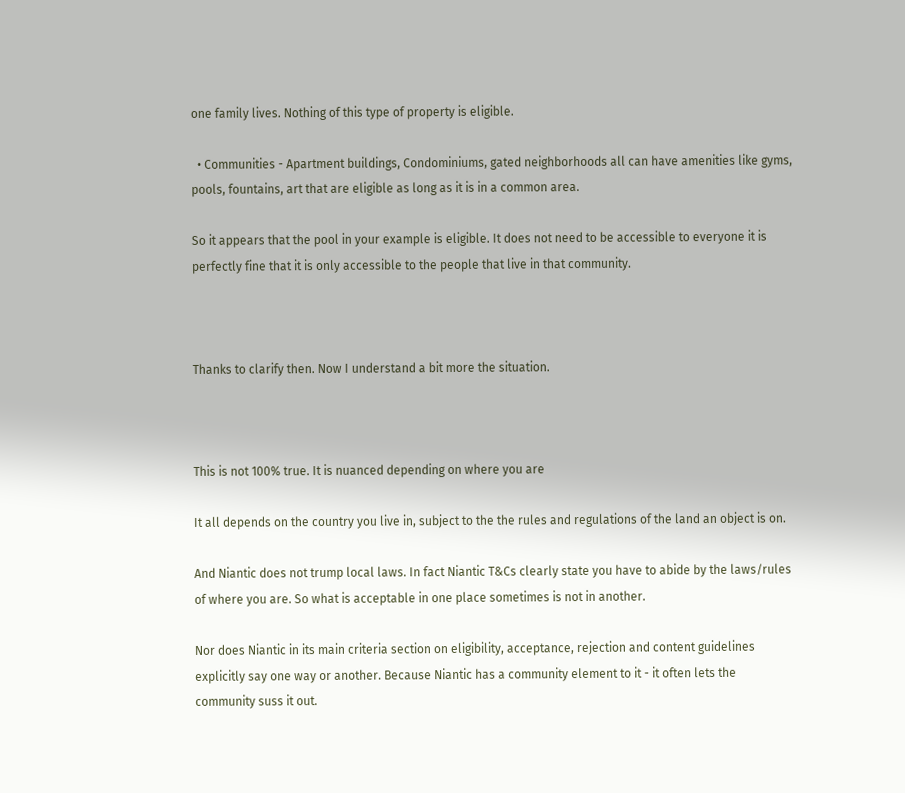one family lives. Nothing of this type of property is eligible.

  • Communities - Apartment buildings, Condominiums, gated neighborhoods all can have amenities like gyms, pools, fountains, art that are eligible as long as it is in a common area.

So it appears that the pool in your example is eligible. It does not need to be accessible to everyone it is perfectly fine that it is only accessible to the people that live in that community.



Thanks to clarify then. Now I understand a bit more the situation.



This is not 100% true. It is nuanced depending on where you are

It all depends on the country you live in, subject to the the rules and regulations of the land an object is on.

And Niantic does not trump local laws. In fact Niantic T&Cs clearly state you have to abide by the laws/rules of where you are. So what is acceptable in one place sometimes is not in another.

Nor does Niantic in its main criteria section on eligibility, acceptance, rejection and content guidelines explicitly say one way or another. Because Niantic has a community element to it - it often lets the community suss it out.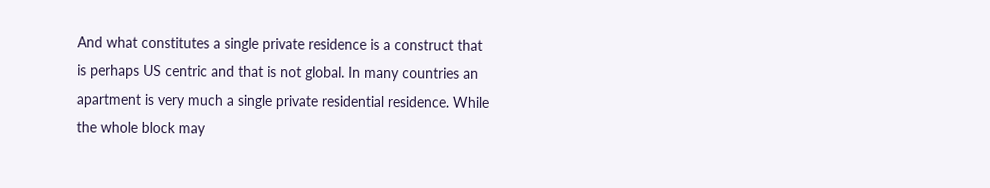And what constitutes a single private residence is a construct that is perhaps US centric and that is not global. In many countries an apartment is very much a single private residential residence. While the whole block may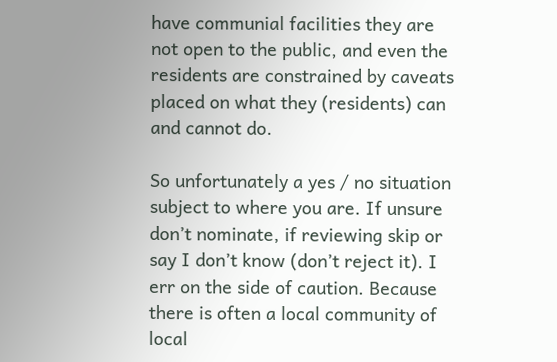have communial facilities they are not open to the public, and even the residents are constrained by caveats placed on what they (residents) can and cannot do.

So unfortunately a yes / no situation subject to where you are. If unsure don’t nominate, if reviewing skip or say I don’t know (don’t reject it). I err on the side of caution. Because there is often a local community of local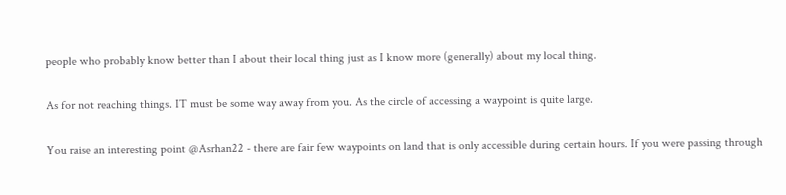people who probably know better than I about their local thing just as I know more (generally) about my local thing.

As for not reaching things. IT must be some way away from you. As the circle of accessing a waypoint is quite large.

You raise an interesting point @Asrhan22 - there are fair few waypoints on land that is only accessible during certain hours. If you were passing through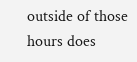outside of those hours does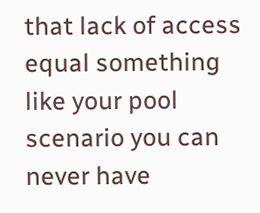that lack of access equal something like your pool scenario you can never have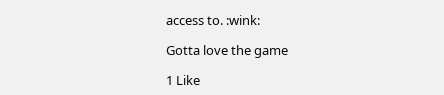access to. :wink:

Gotta love the game

1 Like